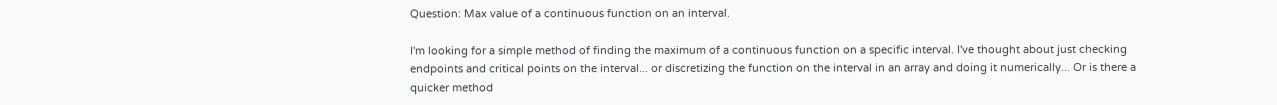Question: Max value of a continuous function on an interval.

I'm looking for a simple method of finding the maximum of a continuous function on a specific interval. I've thought about just checking endpoints and critical points on the interval... or discretizing the function on the interval in an array and doing it numerically... Or is there a quicker method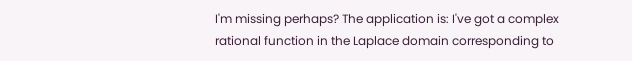I'm missing perhaps? The application is: I've got a complex rational function in the Laplace domain corresponding to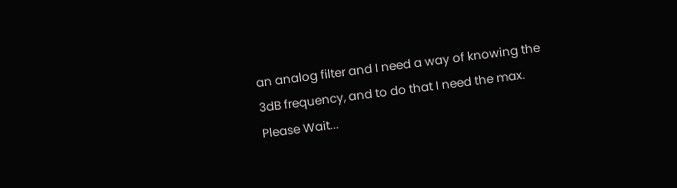an analog filter and I need a way of knowing the 3dB frequency, and to do that I need the max.
Please Wait...